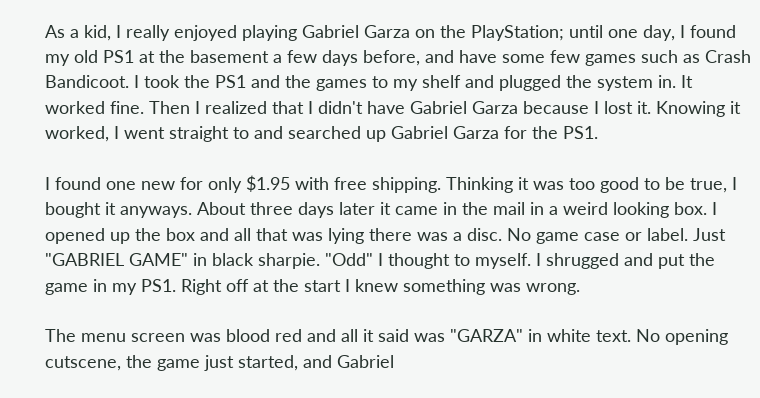As a kid, I really enjoyed playing Gabriel Garza on the PlayStation; until one day, I found my old PS1 at the basement a few days before, and have some few games such as Crash Bandicoot. I took the PS1 and the games to my shelf and plugged the system in. It worked fine. Then I realized that I didn't have Gabriel Garza because I lost it. Knowing it worked, I went straight to and searched up Gabriel Garza for the PS1.

I found one new for only $1.95 with free shipping. Thinking it was too good to be true, I bought it anyways. About three days later it came in the mail in a weird looking box. I opened up the box and all that was lying there was a disc. No game case or label. Just "GABRIEL GAME" in black sharpie. "Odd" I thought to myself. I shrugged and put the game in my PS1. Right off at the start I knew something was wrong.

The menu screen was blood red and all it said was "GARZA" in white text. No opening cutscene, the game just started, and Gabriel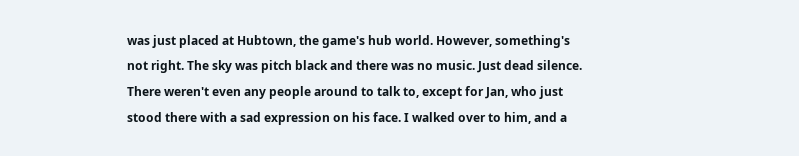was just placed at Hubtown, the game's hub world. However, something's not right. The sky was pitch black and there was no music. Just dead silence. There weren't even any people around to talk to, except for Jan, who just stood there with a sad expression on his face. I walked over to him, and a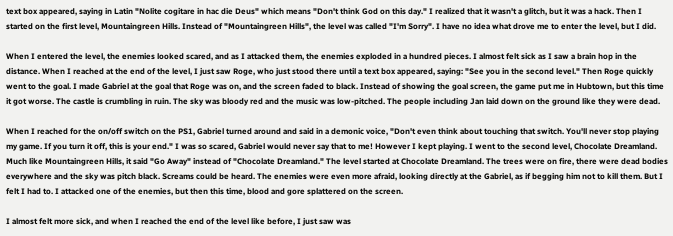text box appeared, saying in Latin "Nolite cogitare in hac die Deus" which means "Don't think God on this day." I realized that it wasn't a glitch, but it was a hack. Then I started on the first level, Mountaingreen Hills. Instead of "Mountaingreen Hills", the level was called "I'm Sorry". I have no idea what drove me to enter the level, but I did.

When I entered the level, the enemies looked scared, and as I attacked them, the enemies exploded in a hundred pieces. I almost felt sick as I saw a brain hop in the distance. When I reached at the end of the level, I just saw Roge, who just stood there until a text box appeared, saying: "See you in the second level." Then Roge quickly went to the goal. I made Gabriel at the goal that Roge was on, and the screen faded to black. Instead of showing the goal screen, the game put me in Hubtown, but this time it got worse. The castle is crumbling in ruin. The sky was bloody red and the music was low-pitched. The people including Jan laid down on the ground like they were dead.

When I reached for the on/off switch on the PS1, Gabriel turned around and said in a demonic voice, "Don't even think about touching that switch. You'll never stop playing my game. If you turn it off, this is your end." I was so scared, Gabriel would never say that to me! However I kept playing. I went to the second level, Chocolate Dreamland. Much like Mountaingreen Hills, it said "Go Away" instead of "Chocolate Dreamland." The level started at Chocolate Dreamland. The trees were on fire, there were dead bodies everywhere and the sky was pitch black. Screams could be heard. The enemies were even more afraid, looking directly at the Gabriel, as if begging him not to kill them. But I felt I had to. I attacked one of the enemies, but then this time, blood and gore splattered on the screen.

I almost felt more sick, and when I reached the end of the level like before, I just saw was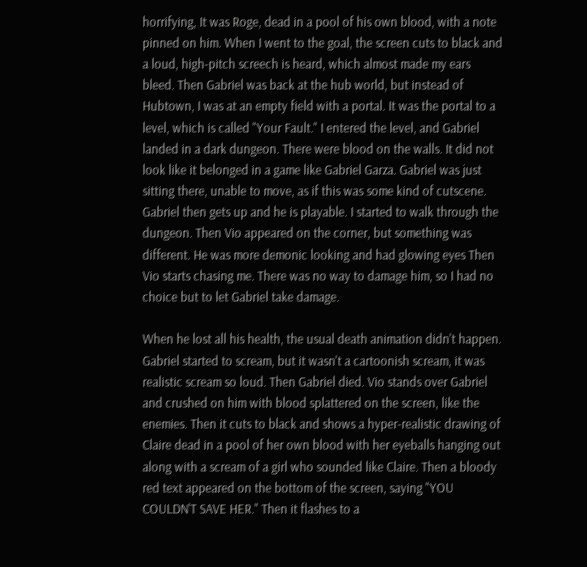horrifying, It was Roge, dead in a pool of his own blood, with a note pinned on him. When I went to the goal, the screen cuts to black and a loud, high-pitch screech is heard, which almost made my ears bleed. Then Gabriel was back at the hub world, but instead of Hubtown, I was at an empty field with a portal. It was the portal to a level, which is called "Your Fault." I entered the level, and Gabriel landed in a dark dungeon. There were blood on the walls. It did not look like it belonged in a game like Gabriel Garza. Gabriel was just sitting there, unable to move, as if this was some kind of cutscene. Gabriel then gets up and he is playable. I started to walk through the dungeon. Then Vio appeared on the corner, but something was different. He was more demonic looking and had glowing eyes Then Vio starts chasing me. There was no way to damage him, so I had no choice but to let Gabriel take damage.

When he lost all his health, the usual death animation didn't happen. Gabriel started to scream, but it wasn't a cartoonish scream, it was realistic scream so loud. Then Gabriel died. Vio stands over Gabriel and crushed on him with blood splattered on the screen, like the enemies. Then it cuts to black and shows a hyper-realistic drawing of Claire dead in a pool of her own blood with her eyeballs hanging out along with a scream of a girl who sounded like Claire. Then a bloody red text appeared on the bottom of the screen, saying "YOU COULDN'T SAVE HER." Then it flashes to a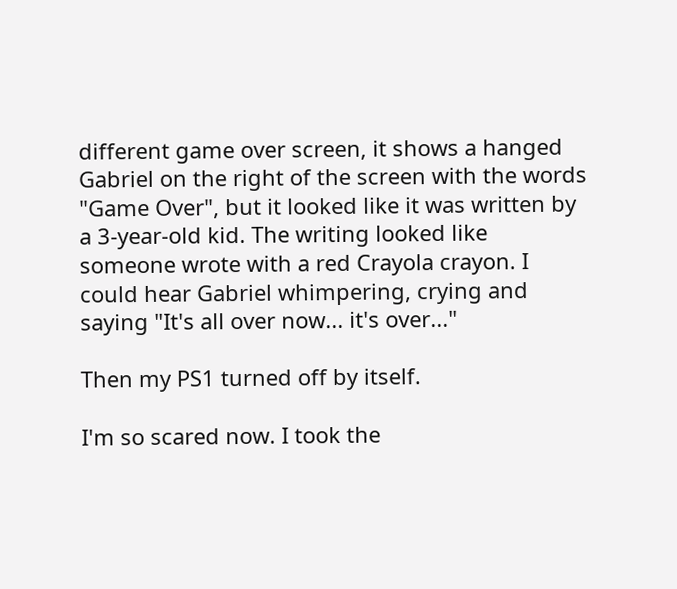different game over screen, it shows a hanged Gabriel on the right of the screen with the words "Game Over", but it looked like it was written by a 3-year-old kid. The writing looked like someone wrote with a red Crayola crayon. I could hear Gabriel whimpering, crying and saying "It's all over now... it's over..."

Then my PS1 turned off by itself.

I'm so scared now. I took the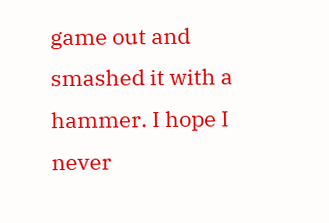game out and smashed it with a hammer. I hope I never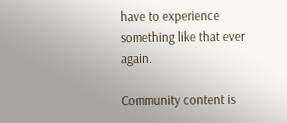have to experience something like that ever again.

Community content is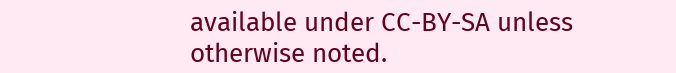available under CC-BY-SA unless otherwise noted.